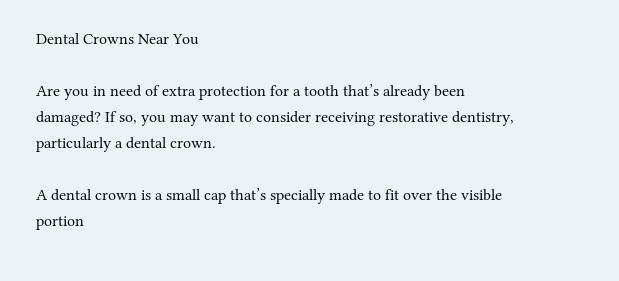Dental Crowns Near You

Are you in need of extra protection for a tooth that’s already been damaged? If so, you may want to consider receiving restorative dentistry, particularly a dental crown.

A dental crown is a small cap that’s specially made to fit over the visible portion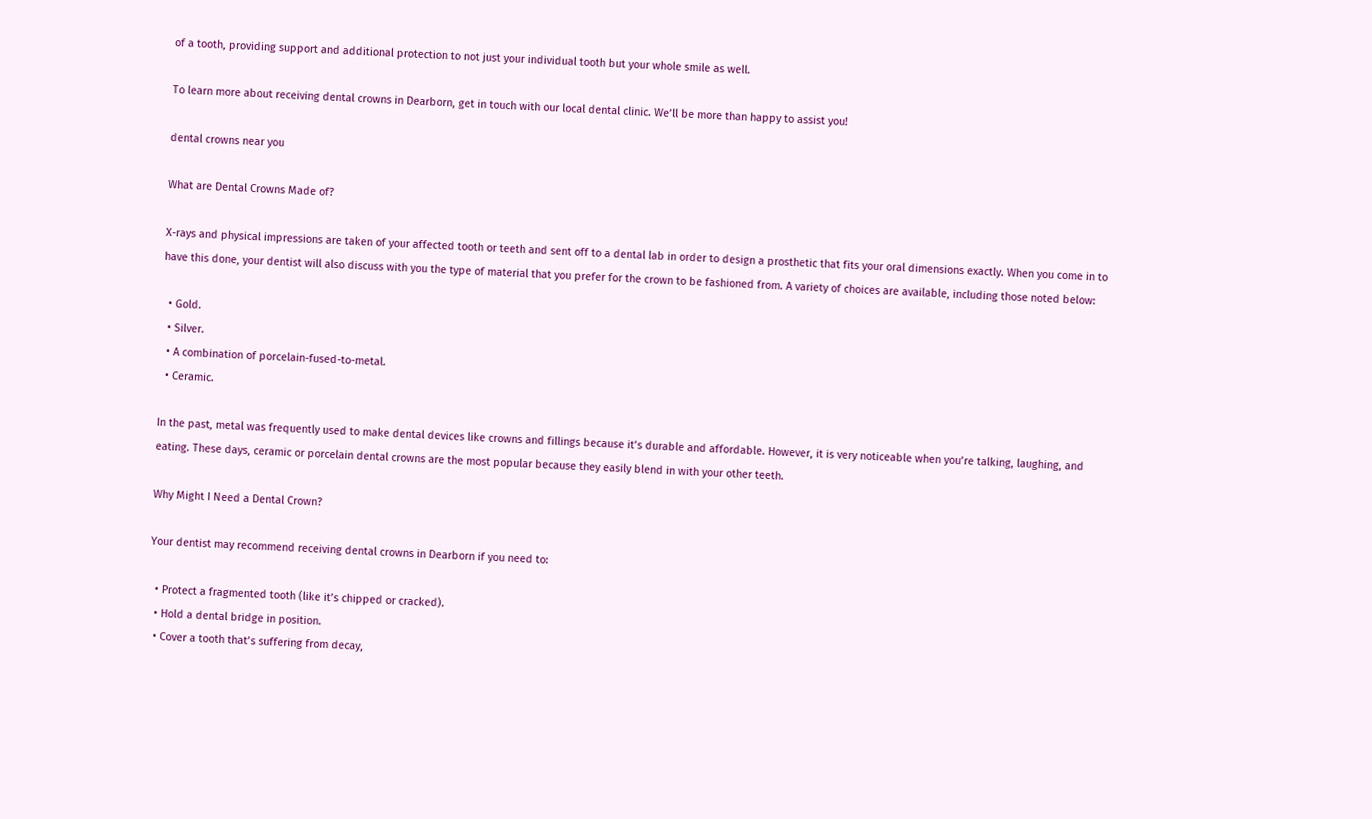of a tooth, providing support and additional protection to not just your individual tooth but your whole smile as well.

To learn more about receiving dental crowns in Dearborn, get in touch with our local dental clinic. We’ll be more than happy to assist you!

dental crowns near you

What are Dental Crowns Made of?

X-rays and physical impressions are taken of your affected tooth or teeth and sent off to a dental lab in order to design a prosthetic that fits your oral dimensions exactly. When you come in to have this done, your dentist will also discuss with you the type of material that you prefer for the crown to be fashioned from. A variety of choices are available, including those noted below:

  • Gold.
  • Silver.
  • A combination of porcelain-fused-to-metal.
  • Ceramic.

In the past, metal was frequently used to make dental devices like crowns and fillings because it’s durable and affordable. However, it is very noticeable when you’re talking, laughing, and eating. These days, ceramic or porcelain dental crowns are the most popular because they easily blend in with your other teeth.

Why Might I Need a Dental Crown?

Your dentist may recommend receiving dental crowns in Dearborn if you need to:

  • Protect a fragmented tooth (like it’s chipped or cracked).
  • Hold a dental bridge in position.
  • Cover a tooth that’s suffering from decay,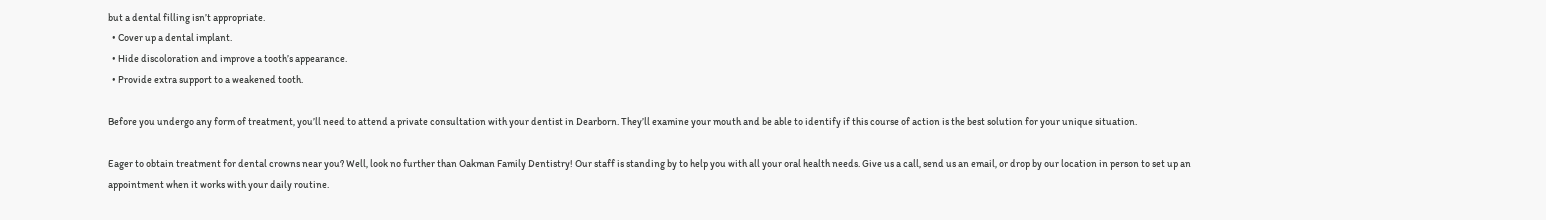but a dental filling isn’t appropriate.
  • Cover up a dental implant.
  • Hide discoloration and improve a tooth’s appearance.
  • Provide extra support to a weakened tooth.

Before you undergo any form of treatment, you’ll need to attend a private consultation with your dentist in Dearborn. They’ll examine your mouth and be able to identify if this course of action is the best solution for your unique situation.

Eager to obtain treatment for dental crowns near you? Well, look no further than Oakman Family Dentistry! Our staff is standing by to help you with all your oral health needs. Give us a call, send us an email, or drop by our location in person to set up an appointment when it works with your daily routine.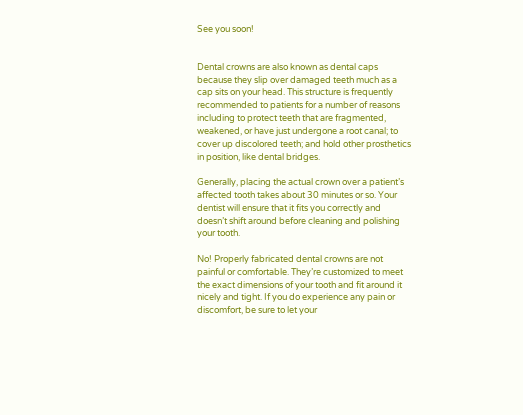See you soon!


Dental crowns are also known as dental caps because they slip over damaged teeth much as a cap sits on your head. This structure is frequently recommended to patients for a number of reasons including to protect teeth that are fragmented, weakened, or have just undergone a root canal; to cover up discolored teeth; and hold other prosthetics in position, like dental bridges.

Generally, placing the actual crown over a patient’s affected tooth takes about 30 minutes or so. Your dentist will ensure that it fits you correctly and doesn’t shift around before cleaning and polishing your tooth.

No! Properly fabricated dental crowns are not painful or comfortable. They’re customized to meet the exact dimensions of your tooth and fit around it nicely and tight. If you do experience any pain or discomfort, be sure to let your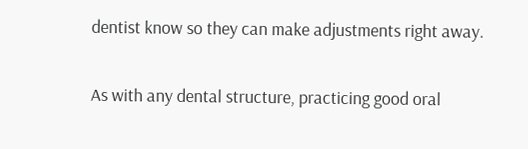dentist know so they can make adjustments right away.

As with any dental structure, practicing good oral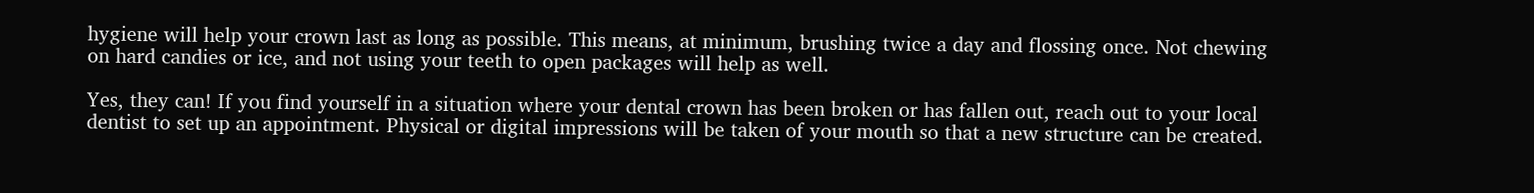hygiene will help your crown last as long as possible. This means, at minimum, brushing twice a day and flossing once. Not chewing on hard candies or ice, and not using your teeth to open packages will help as well.

Yes, they can! If you find yourself in a situation where your dental crown has been broken or has fallen out, reach out to your local dentist to set up an appointment. Physical or digital impressions will be taken of your mouth so that a new structure can be created.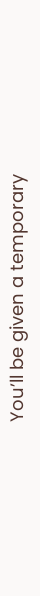You’ll be given a temporary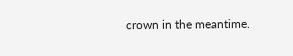crown in the meantime.